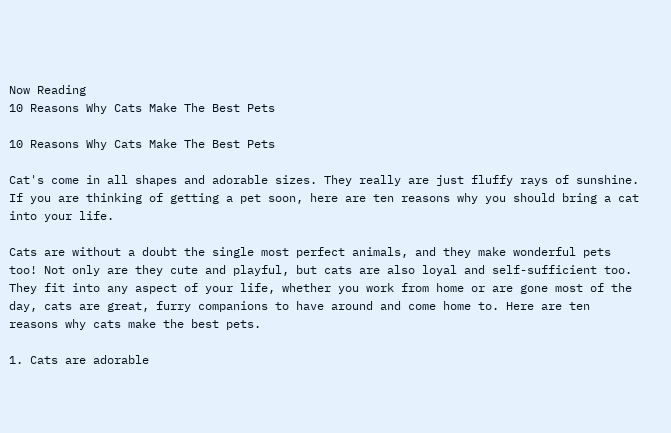Now Reading
10 Reasons Why Cats Make The Best Pets

10 Reasons Why Cats Make The Best Pets

Cat's come in all shapes and adorable sizes. They really are just fluffy rays of sunshine. If you are thinking of getting a pet soon, here are ten reasons why you should bring a cat into your life.

Cats are without a doubt the single most perfect animals, and they make wonderful pets too! Not only are they cute and playful, but cats are also loyal and self-sufficient too. They fit into any aspect of your life, whether you work from home or are gone most of the day, cats are great, furry companions to have around and come home to. Here are ten reasons why cats make the best pets.

1. Cats are adorable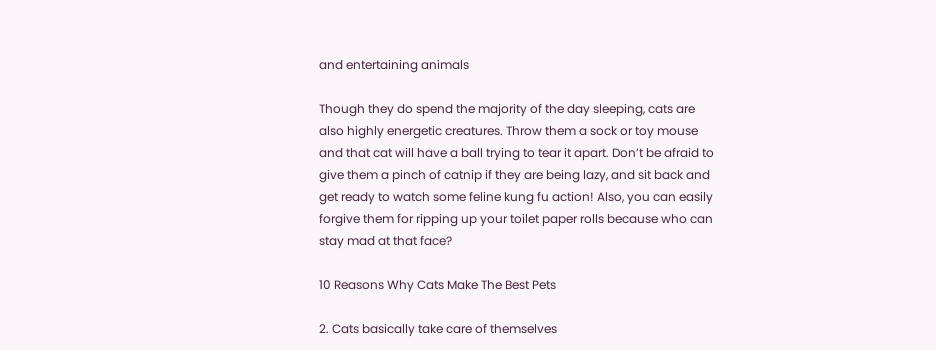and entertaining animals

Though they do spend the majority of the day sleeping, cats are also highly energetic creatures. Throw them a sock or toy mouse and that cat will have a ball trying to tear it apart. Don’t be afraid to give them a pinch of catnip if they are being lazy, and sit back and get ready to watch some feline kung fu action! Also, you can easily forgive them for ripping up your toilet paper rolls because who can stay mad at that face?

10 Reasons Why Cats Make The Best Pets

2. Cats basically take care of themselves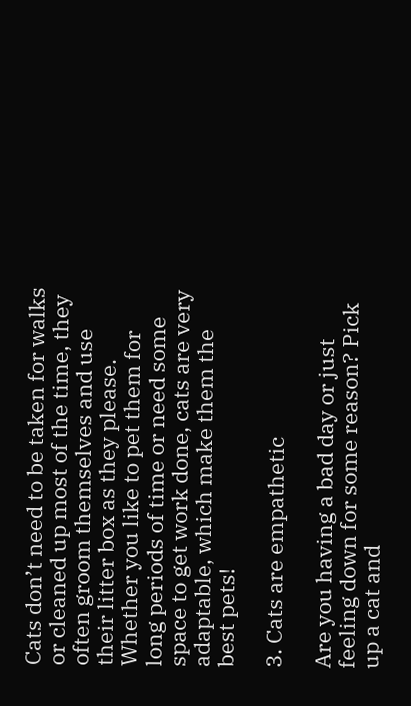Cats don’t need to be taken for walks or cleaned up most of the time, they often groom themselves and use their litter box as they please. Whether you like to pet them for long periods of time or need some space to get work done, cats are very adaptable, which make them the best pets!

3. Cats are empathetic

Are you having a bad day or just feeling down for some reason? Pick up a cat and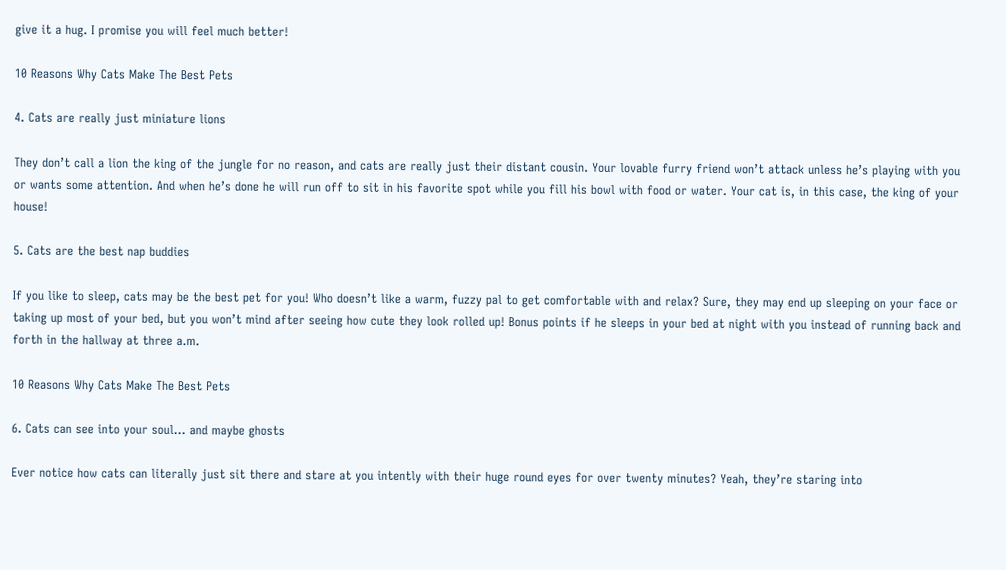give it a hug. I promise you will feel much better!

10 Reasons Why Cats Make The Best Pets

4. Cats are really just miniature lions

They don’t call a lion the king of the jungle for no reason, and cats are really just their distant cousin. Your lovable furry friend won’t attack unless he’s playing with you or wants some attention. And when he’s done he will run off to sit in his favorite spot while you fill his bowl with food or water. Your cat is, in this case, the king of your house!

5. Cats are the best nap buddies

If you like to sleep, cats may be the best pet for you! Who doesn’t like a warm, fuzzy pal to get comfortable with and relax? Sure, they may end up sleeping on your face or taking up most of your bed, but you won’t mind after seeing how cute they look rolled up! Bonus points if he sleeps in your bed at night with you instead of running back and forth in the hallway at three a.m.

10 Reasons Why Cats Make The Best Pets

6. Cats can see into your soul… and maybe ghosts

Ever notice how cats can literally just sit there and stare at you intently with their huge round eyes for over twenty minutes? Yeah, they’re staring into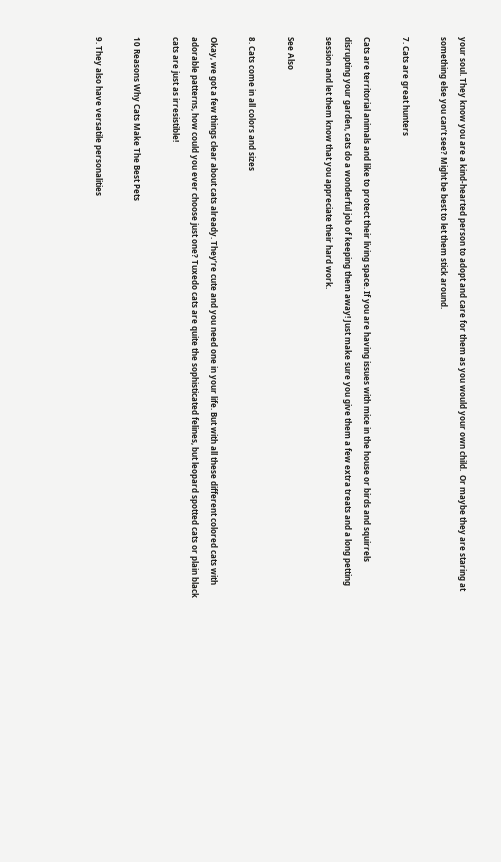your soul. They know you are a kind-hearted person to adopt and care for them as you would your own child.  Or maybe they are staring at something else you can’t see? Might be best to let them stick around.

7. Cats are great hunters

Cats are territorial animals and like to protect their living space. If you are having issues with mice in the house or birds and squirrels disrupting your garden, cats do a wonderful job of keeping them away! Just make sure you give them a few extra treats and a long petting session and let them know that you appreciate their hard work.

See Also

8. Cats come in all colors and sizes

Okay, we got a few things clear about cats already. They’re cute and you need one in your life. But with all these different colored cats with adorable patterns, how could you ever choose just one? Tuxedo cats are quite the sophisticated felines, but leopard spotted cats or plain black cats are just as irresistible!

10 Reasons Why Cats Make The Best Pets

9. They also have versatile personalities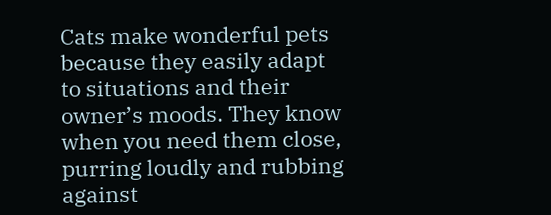Cats make wonderful pets because they easily adapt to situations and their owner’s moods. They know when you need them close, purring loudly and rubbing against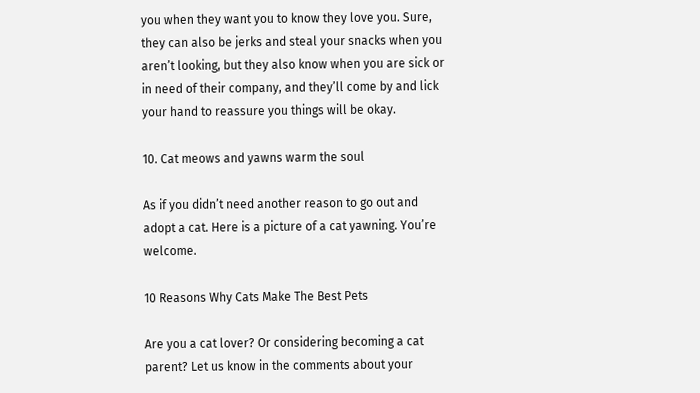you when they want you to know they love you. Sure, they can also be jerks and steal your snacks when you aren’t looking, but they also know when you are sick or in need of their company, and they’ll come by and lick your hand to reassure you things will be okay.

10. Cat meows and yawns warm the soul

As if you didn’t need another reason to go out and adopt a cat. Here is a picture of a cat yawning. You’re welcome.

10 Reasons Why Cats Make The Best Pets

Are you a cat lover? Or considering becoming a cat parent? Let us know in the comments about your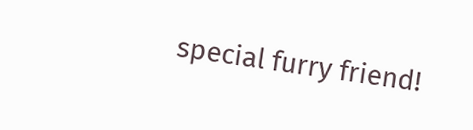special furry friend!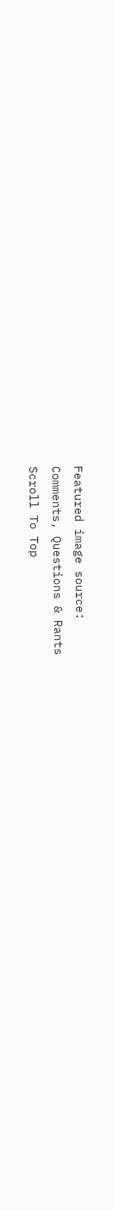Featured image source:
Comments, Questions & Rants
Scroll To Top